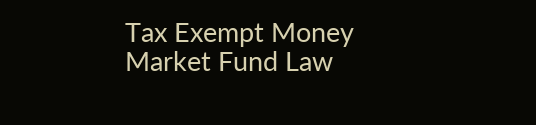Tax Exempt Money Market Fund Law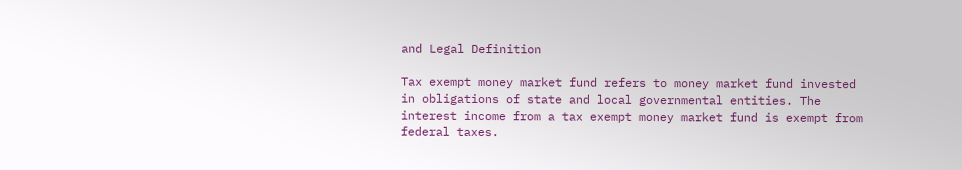and Legal Definition

Tax exempt money market fund refers to money market fund invested in obligations of state and local governmental entities. The interest income from a tax exempt money market fund is exempt from federal taxes.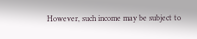However, such income may be subject to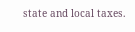state and local taxes.